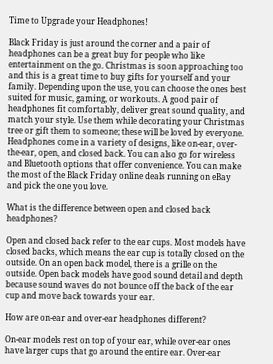Time to Upgrade your Headphones!

Black Friday is just around the corner and a pair of headphones can be a great buy for people who like entertainment on the go. Christmas is soon approaching too and this is a great time to buy gifts for yourself and your family. Depending upon the use, you can choose the ones best suited for music, gaming, or workouts. A good pair of headphones fit comfortably, deliver great sound quality, and match your style. Use them while decorating your Christmas tree or gift them to someone; these will be loved by everyone. Headphones come in a variety of designs, like on-ear, over-the-ear, open, and closed back. You can also go for wireless and Bluetooth options that offer convenience. You can make the most of the Black Friday online deals running on eBay and pick the one you love.

What is the difference between open and closed back headphones?

Open and closed back refer to the ear cups. Most models have closed backs, which means the ear cup is totally closed on the outside. On an open back model, there is a grille on the outside. Open back models have good sound detail and depth because sound waves do not bounce off the back of the ear cup and move back towards your ear.

How are on-ear and over-ear headphones different?

On-ear models rest on top of your ear, while over-ear ones have larger cups that go around the entire ear. Over-ear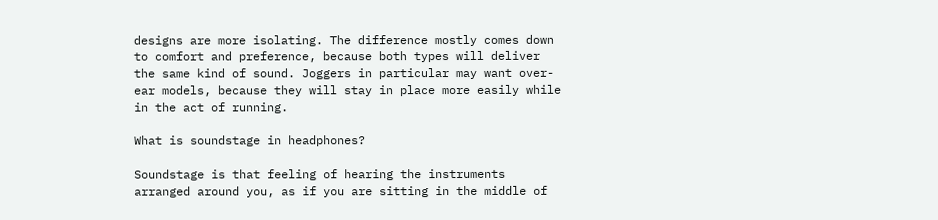designs are more isolating. The difference mostly comes down to comfort and preference, because both types will deliver the same kind of sound. Joggers in particular may want over-ear models, because they will stay in place more easily while in the act of running.

What is soundstage in headphones?

Soundstage is that feeling of hearing the instruments arranged around you, as if you are sitting in the middle of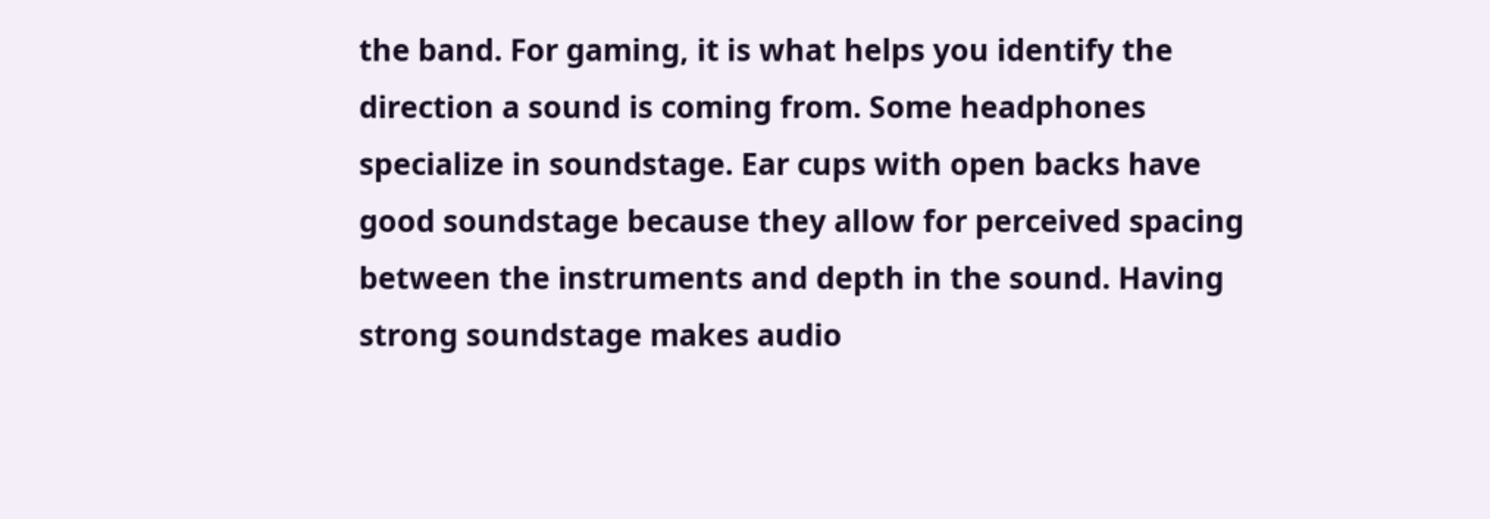the band. For gaming, it is what helps you identify the direction a sound is coming from. Some headphones specialize in soundstage. Ear cups with open backs have good soundstage because they allow for perceived spacing between the instruments and depth in the sound. Having strong soundstage makes audio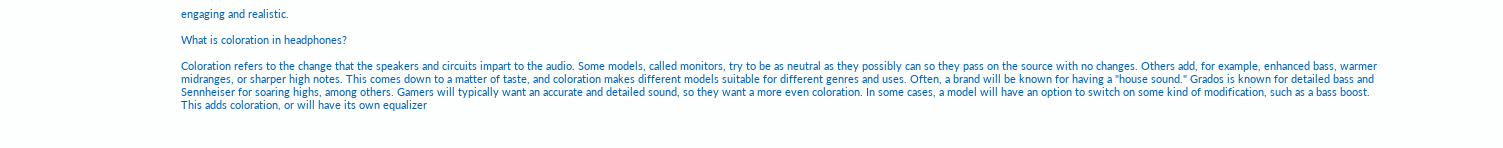engaging and realistic.

What is coloration in headphones?

Coloration refers to the change that the speakers and circuits impart to the audio. Some models, called monitors, try to be as neutral as they possibly can so they pass on the source with no changes. Others add, for example, enhanced bass, warmer midranges, or sharper high notes. This comes down to a matter of taste, and coloration makes different models suitable for different genres and uses. Often, a brand will be known for having a "house sound." Grados is known for detailed bass and Sennheiser for soaring highs, among others. Gamers will typically want an accurate and detailed sound, so they want a more even coloration. In some cases, a model will have an option to switch on some kind of modification, such as a bass boost. This adds coloration, or will have its own equalizer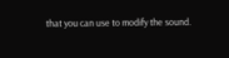that you can use to modify the sound.